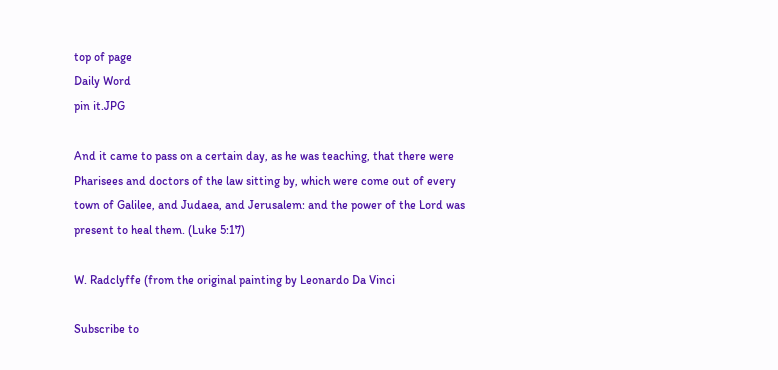top of page
Daily Word
pin it.JPG

And it came to pass on a certain day, as he was teaching, that there were Pharisees and doctors of the law sitting by, which were come out of every town of Galilee, and Judaea, and Jerusalem: and the power of the Lord was present to heal them. (Luke 5:17)

W. Radclyffe (from the original painting by Leonardo Da Vinci

Subscribe to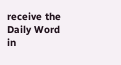receive the Daily Word in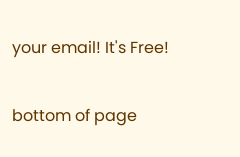your email! It's Free!

bottom of page